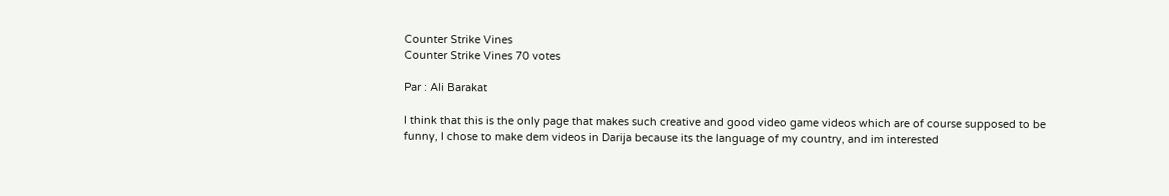Counter Strike Vines
Counter Strike Vines 70 votes

Par : Ali Barakat

I think that this is the only page that makes such creative and good video game videos which are of course supposed to be funny, I chose to make dem videos in Darija because its the language of my country, and im interested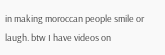in making moroccan people smile or laugh. btw I have videos on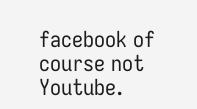facebook of course not Youtube.